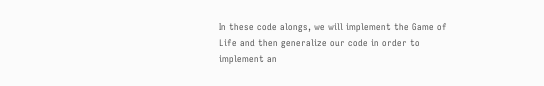In these code alongs, we will implement the Game of Life and then generalize our code in order to implement an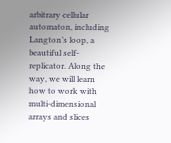arbitrary cellular automaton, including Langton’s loop, a beautiful self-replicator. Along the way, we will learn how to work with multi-dimensional arrays and slices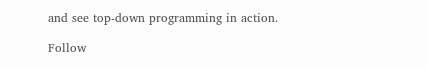and see top-down programming in action.

Follow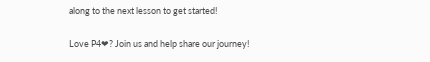along to the next lesson to get started!


Love P4❤? Join us and help share our journey!